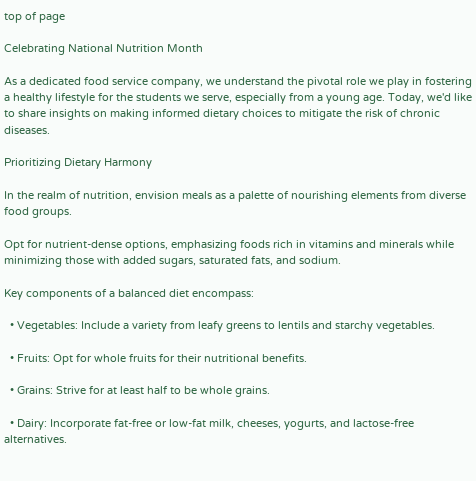top of page

Celebrating National Nutrition Month

As a dedicated food service company, we understand the pivotal role we play in fostering a healthy lifestyle for the students we serve, especially from a young age. Today, we'd like to share insights on making informed dietary choices to mitigate the risk of chronic diseases.

Prioritizing Dietary Harmony

In the realm of nutrition, envision meals as a palette of nourishing elements from diverse food groups.

Opt for nutrient-dense options, emphasizing foods rich in vitamins and minerals while minimizing those with added sugars, saturated fats, and sodium.

Key components of a balanced diet encompass:

  • Vegetables: Include a variety from leafy greens to lentils and starchy vegetables.

  • Fruits: Opt for whole fruits for their nutritional benefits.

  • Grains: Strive for at least half to be whole grains.

  • Dairy: Incorporate fat-free or low-fat milk, cheeses, yogurts, and lactose-free alternatives.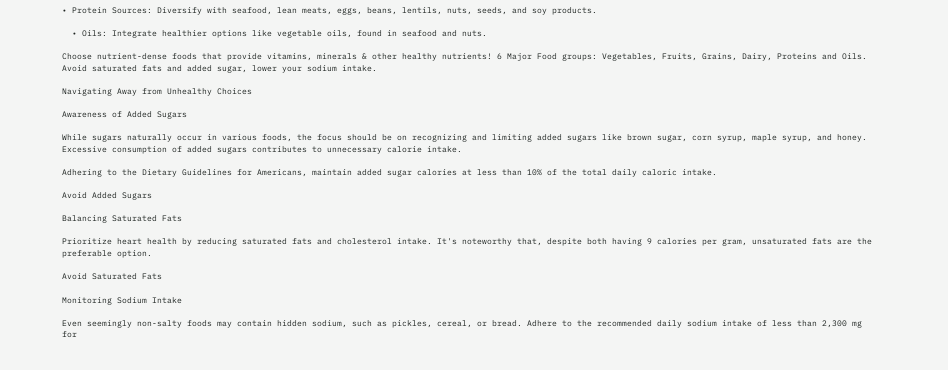• Protein Sources: Diversify with seafood, lean meats, eggs, beans, lentils, nuts, seeds, and soy products.

  • Oils: Integrate healthier options like vegetable oils, found in seafood and nuts.

Choose nutrient-dense foods that provide vitamins, minerals & other healthy nutrients! 6 Major Food groups: Vegetables, Fruits, Grains, Dairy, Proteins and Oils. Avoid saturated fats and added sugar, lower your sodium intake.

Navigating Away from Unhealthy Choices

Awareness of Added Sugars

While sugars naturally occur in various foods, the focus should be on recognizing and limiting added sugars like brown sugar, corn syrup, maple syrup, and honey. Excessive consumption of added sugars contributes to unnecessary calorie intake.

Adhering to the Dietary Guidelines for Americans, maintain added sugar calories at less than 10% of the total daily caloric intake.

Avoid Added Sugars

Balancing Saturated Fats

Prioritize heart health by reducing saturated fats and cholesterol intake. It's noteworthy that, despite both having 9 calories per gram, unsaturated fats are the preferable option.

Avoid Saturated Fats

Monitoring Sodium Intake

Even seemingly non-salty foods may contain hidden sodium, such as pickles, cereal, or bread. Adhere to the recommended daily sodium intake of less than 2,300 mg for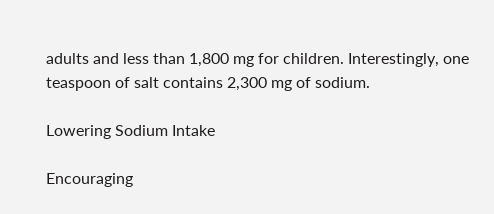adults and less than 1,800 mg for children. Interestingly, one teaspoon of salt contains 2,300 mg of sodium.

Lowering Sodium Intake

Encouraging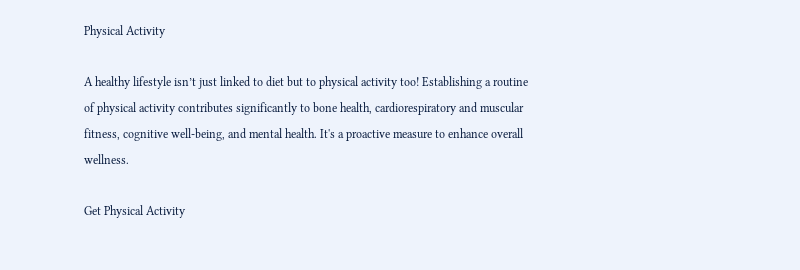Physical Activity

A healthy lifestyle isn’t just linked to diet but to physical activity too! Establishing a routine of physical activity contributes significantly to bone health, cardiorespiratory and muscular fitness, cognitive well-being, and mental health. It's a proactive measure to enhance overall wellness.

Get Physical Activity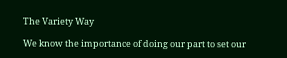The Variety Way

We know the importance of doing our part to set our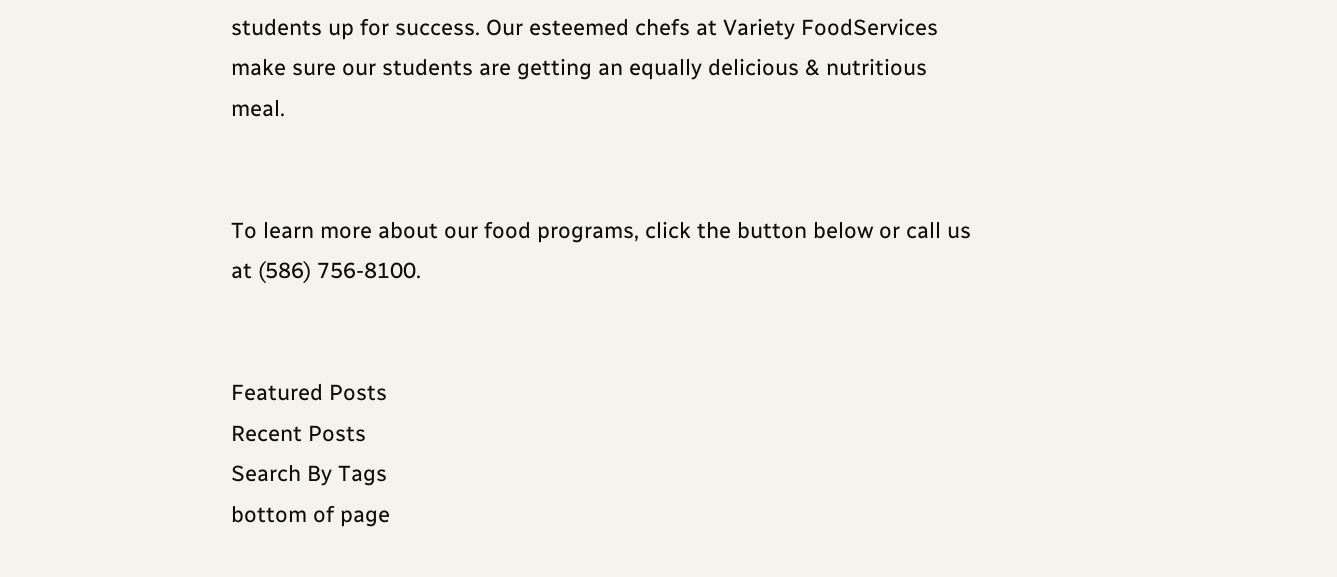students up for success. Our esteemed chefs at Variety FoodServices make sure our students are getting an equally delicious & nutritious meal.


To learn more about our food programs, click the button below or call us at (586) 756-8100.


Featured Posts
Recent Posts
Search By Tags
bottom of page